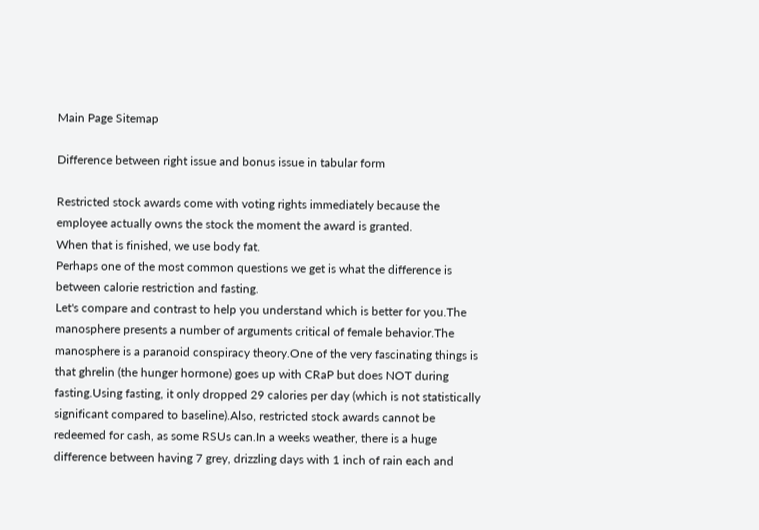Main Page Sitemap

Difference between right issue and bonus issue in tabular form

Restricted stock awards come with voting rights immediately because the employee actually owns the stock the moment the award is granted.
When that is finished, we use body fat.
Perhaps one of the most common questions we get is what the difference is between calorie restriction and fasting.
Let's compare and contrast to help you understand which is better for you.The manosphere presents a number of arguments critical of female behavior.The manosphere is a paranoid conspiracy theory.One of the very fascinating things is that ghrelin (the hunger hormone) goes up with CRaP but does NOT during fasting.Using fasting, it only dropped 29 calories per day (which is not statistically significant compared to baseline).Also, restricted stock awards cannot be redeemed for cash, as some RSUs can.In a weeks weather, there is a huge difference between having 7 grey, drizzling days with 1 inch of rain each and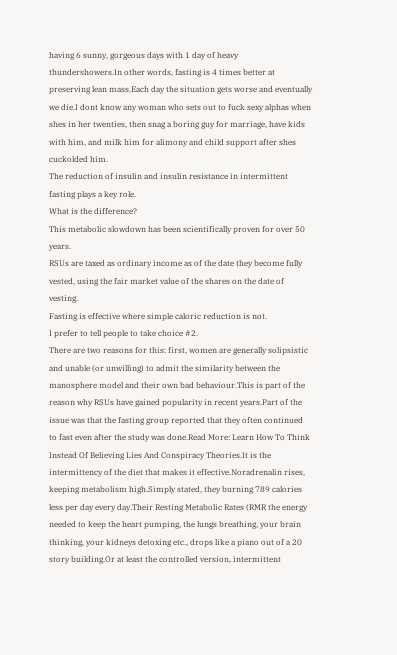having 6 sunny, gorgeous days with 1 day of heavy thundershowers.In other words, fasting is 4 times better at preserving lean mass.Each day the situation gets worse and eventually we die.I dont know any woman who sets out to fuck sexy alphas when shes in her twenties, then snag a boring guy for marriage, have kids with him, and milk him for alimony and child support after shes cuckolded him.
The reduction of insulin and insulin resistance in intermittent fasting plays a key role.
What is the difference?
This metabolic slowdown has been scientifically proven for over 50 years.
RSUs are taxed as ordinary income as of the date they become fully vested, using the fair market value of the shares on the date of vesting.
Fasting is effective where simple caloric reduction is not.
I prefer to tell people to take choice #2.
There are two reasons for this: first, women are generally solipsistic and unable (or unwilling) to admit the similarity between the manosphere model and their own bad behaviour.This is part of the reason why RSUs have gained popularity in recent years.Part of the issue was that the fasting group reported that they often continued to fast even after the study was done.Read More: Learn How To Think Instead Of Believing Lies And Conspiracy Theories.It is the intermittency of the diet that makes it effective.Noradrenalin rises, keeping metabolism high.Simply stated, they burning 789 calories less per day every day.Their Resting Metabolic Rates (RMR the energy needed to keep the heart pumping, the lungs breathing, your brain thinking, your kidneys detoxing etc., drops like a piano out of a 20 story building.Or at least the controlled version, intermittent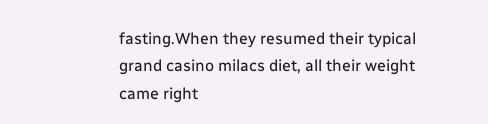fasting.When they resumed their typical grand casino milacs diet, all their weight came right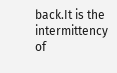back.It is the intermittency of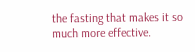the fasting that makes it so much more effective.